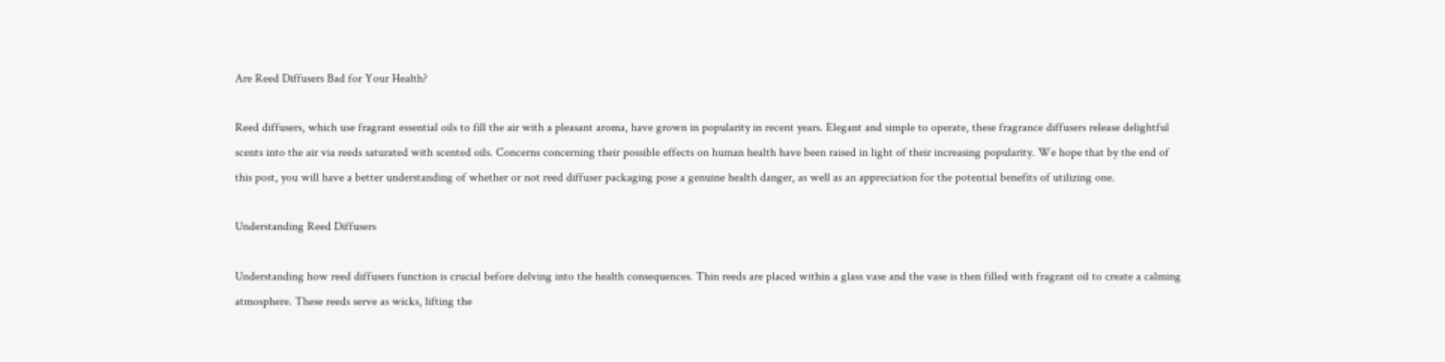Are Reed Diffusers Bad for Your Health?

Reed diffusers, which use fragrant essential oils to fill the air with a pleasant aroma, have grown in popularity in recent years. Elegant and simple to operate, these fragrance diffusers release delightful scents into the air via reeds saturated with scented oils. Concerns concerning their possible effects on human health have been raised in light of their increasing popularity. We hope that by the end of this post, you will have a better understanding of whether or not reed diffuser packaging pose a genuine health danger, as well as an appreciation for the potential benefits of utilizing one.

Understanding Reed Diffusers

Understanding how reed diffusers function is crucial before delving into the health consequences. Thin reeds are placed within a glass vase and the vase is then filled with fragrant oil to create a calming atmosphere. These reeds serve as wicks, lifting the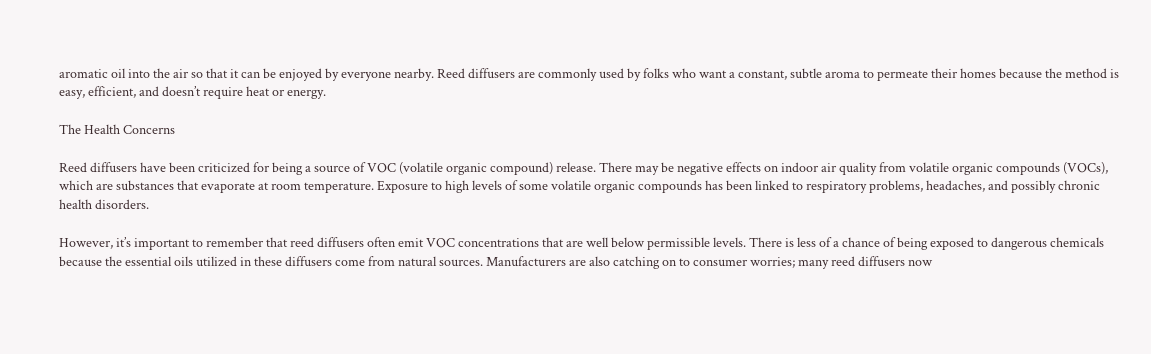aromatic oil into the air so that it can be enjoyed by everyone nearby. Reed diffusers are commonly used by folks who want a constant, subtle aroma to permeate their homes because the method is easy, efficient, and doesn’t require heat or energy.

The Health Concerns

Reed diffusers have been criticized for being a source of VOC (volatile organic compound) release. There may be negative effects on indoor air quality from volatile organic compounds (VOCs), which are substances that evaporate at room temperature. Exposure to high levels of some volatile organic compounds has been linked to respiratory problems, headaches, and possibly chronic health disorders.

However, it’s important to remember that reed diffusers often emit VOC concentrations that are well below permissible levels. There is less of a chance of being exposed to dangerous chemicals because the essential oils utilized in these diffusers come from natural sources. Manufacturers are also catching on to consumer worries; many reed diffusers now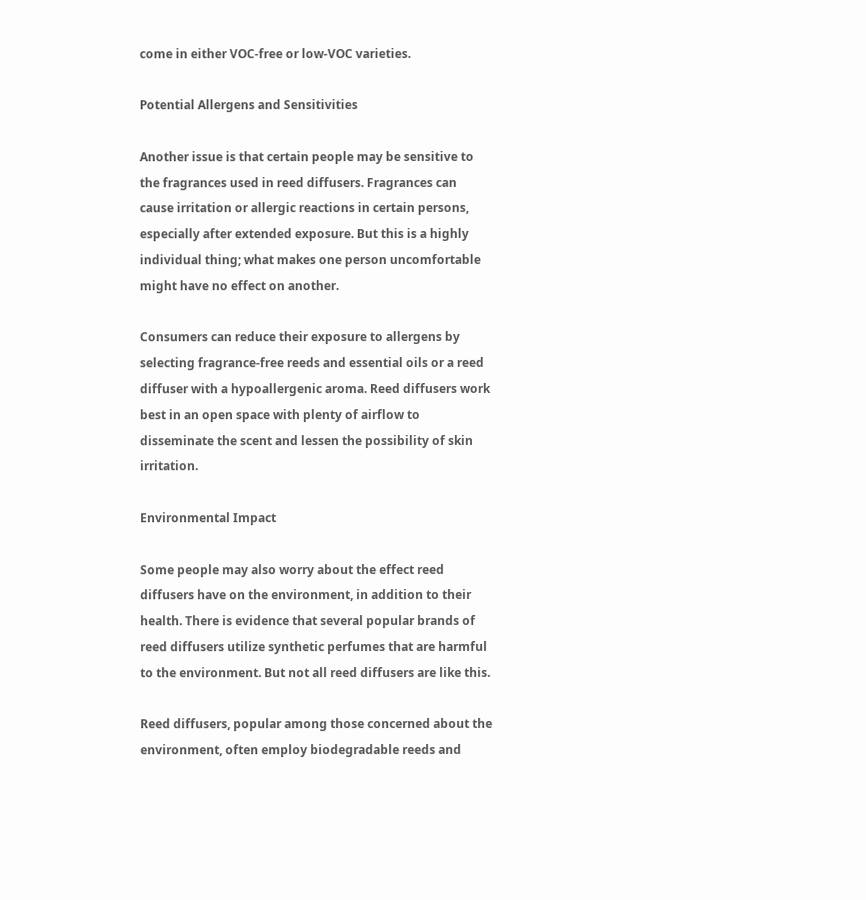come in either VOC-free or low-VOC varieties.

Potential Allergens and Sensitivities

Another issue is that certain people may be sensitive to the fragrances used in reed diffusers. Fragrances can cause irritation or allergic reactions in certain persons, especially after extended exposure. But this is a highly individual thing; what makes one person uncomfortable might have no effect on another.

Consumers can reduce their exposure to allergens by selecting fragrance-free reeds and essential oils or a reed diffuser with a hypoallergenic aroma. Reed diffusers work best in an open space with plenty of airflow to disseminate the scent and lessen the possibility of skin irritation.

Environmental Impact

Some people may also worry about the effect reed diffusers have on the environment, in addition to their health. There is evidence that several popular brands of reed diffusers utilize synthetic perfumes that are harmful to the environment. But not all reed diffusers are like this.

Reed diffusers, popular among those concerned about the environment, often employ biodegradable reeds and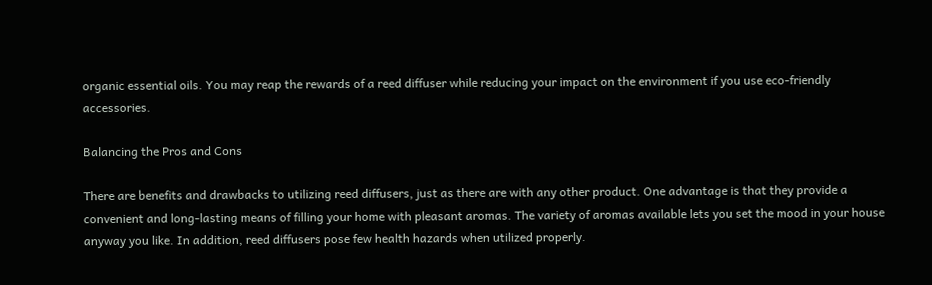organic essential oils. You may reap the rewards of a reed diffuser while reducing your impact on the environment if you use eco-friendly accessories.

Balancing the Pros and Cons

There are benefits and drawbacks to utilizing reed diffusers, just as there are with any other product. One advantage is that they provide a convenient and long-lasting means of filling your home with pleasant aromas. The variety of aromas available lets you set the mood in your house anyway you like. In addition, reed diffusers pose few health hazards when utilized properly.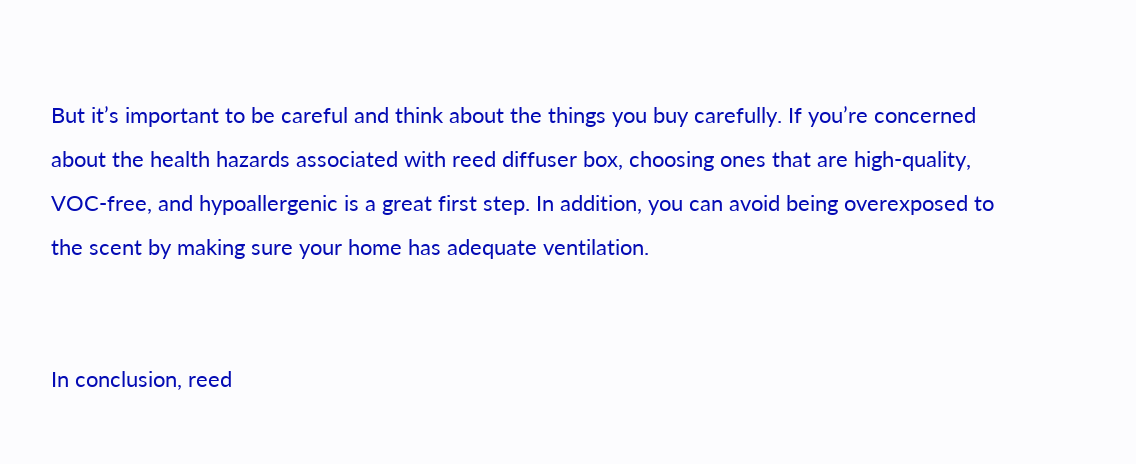But it’s important to be careful and think about the things you buy carefully. If you’re concerned about the health hazards associated with reed diffuser box, choosing ones that are high-quality, VOC-free, and hypoallergenic is a great first step. In addition, you can avoid being overexposed to the scent by making sure your home has adequate ventilation.


In conclusion, reed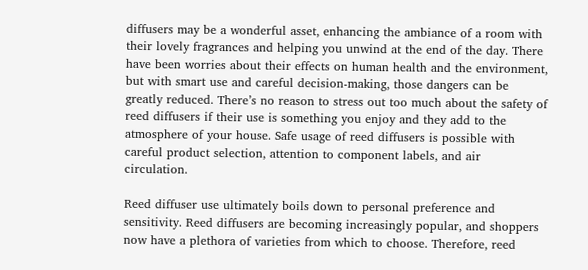diffusers may be a wonderful asset, enhancing the ambiance of a room with their lovely fragrances and helping you unwind at the end of the day. There have been worries about their effects on human health and the environment, but with smart use and careful decision-making, those dangers can be greatly reduced. There’s no reason to stress out too much about the safety of reed diffusers if their use is something you enjoy and they add to the atmosphere of your house. Safe usage of reed diffusers is possible with careful product selection, attention to component labels, and air circulation.

Reed diffuser use ultimately boils down to personal preference and sensitivity. Reed diffusers are becoming increasingly popular, and shoppers now have a plethora of varieties from which to choose. Therefore, reed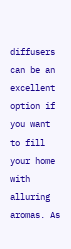diffusers can be an excellent option if you want to fill your home with alluring aromas. As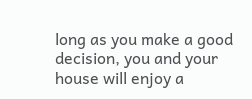long as you make a good decision, you and your house will enjoy a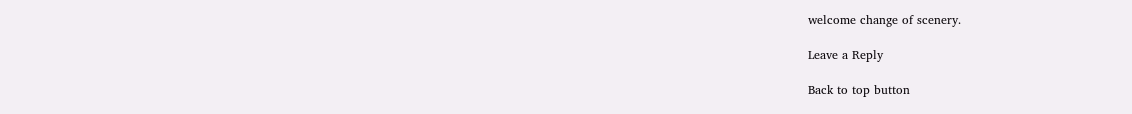welcome change of scenery.

Leave a Reply

Back to top button